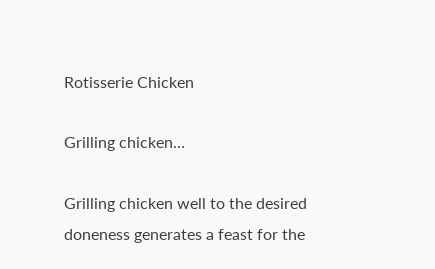Rotisserie Chicken

Grilling chicken…

Grilling chicken well to the desired doneness generates a feast for the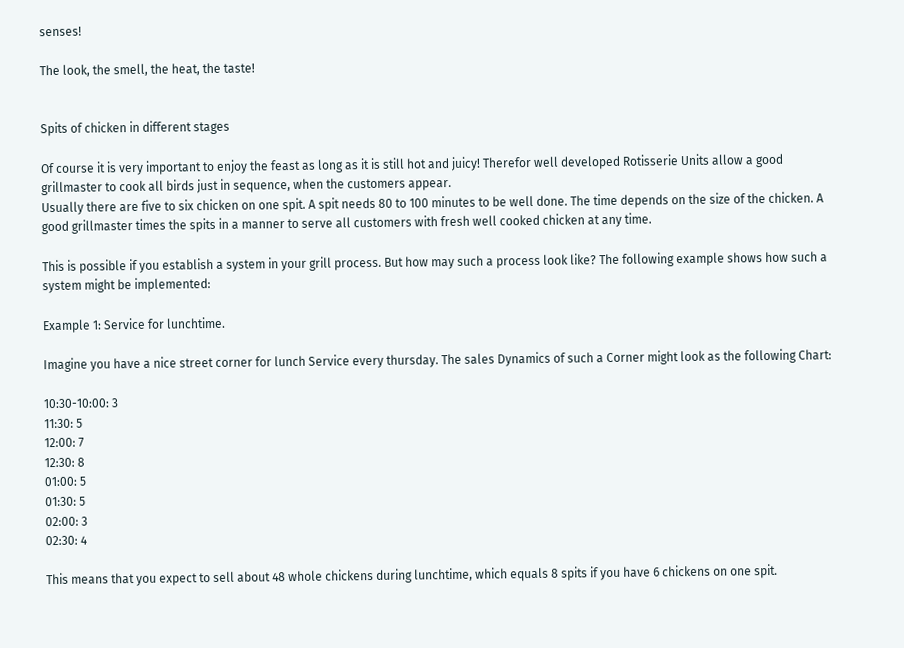senses!

The look, the smell, the heat, the taste!


Spits of chicken in different stages

Of course it is very important to enjoy the feast as long as it is still hot and juicy! Therefor well developed Rotisserie Units allow a good grillmaster to cook all birds just in sequence, when the customers appear.
Usually there are five to six chicken on one spit. A spit needs 80 to 100 minutes to be well done. The time depends on the size of the chicken. A good grillmaster times the spits in a manner to serve all customers with fresh well cooked chicken at any time.

This is possible if you establish a system in your grill process. But how may such a process look like? The following example shows how such a system might be implemented:

Example 1: Service for lunchtime.

Imagine you have a nice street corner for lunch Service every thursday. The sales Dynamics of such a Corner might look as the following Chart:

10:30-10:00: 3
11:30: 5
12:00: 7
12:30: 8
01:00: 5
01:30: 5
02:00: 3
02:30: 4

This means that you expect to sell about 48 whole chickens during lunchtime, which equals 8 spits if you have 6 chickens on one spit.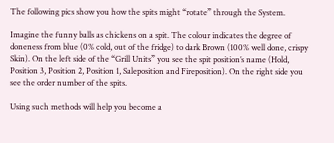The following pics show you how the spits might “rotate” through the System.

Imagine the funny balls as chickens on a spit. The colour indicates the degree of doneness from blue (0% cold, out of the fridge) to dark Brown (100% well done, crispy Skin). On the left side of the “Grill Units” you see the spit position’s name (Hold, Position 3, Position 2, Position 1, Saleposition and Fireposition). On the right side you see the order number of the spits.

Using such methods will help you become a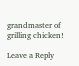grandmaster of grilling chicken!

Leave a Reply